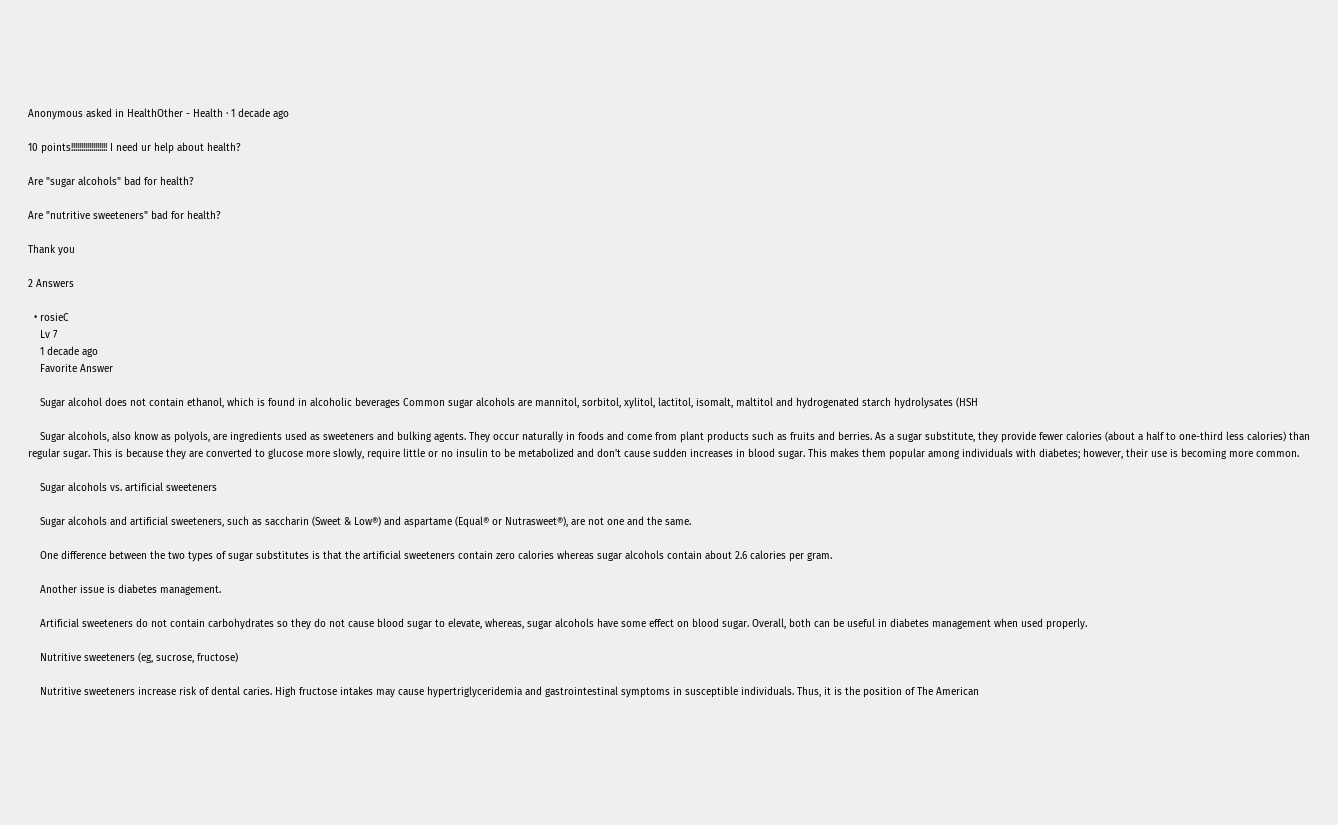Anonymous asked in HealthOther - Health · 1 decade ago

10 points!!!!!!!!!!!!!!!!!! I need ur help about health?

Are "sugar alcohols" bad for health?

Are "nutritive sweeteners" bad for health?

Thank you

2 Answers

  • rosieC
    Lv 7
    1 decade ago
    Favorite Answer

    Sugar alcohol does not contain ethanol, which is found in alcoholic beverages Common sugar alcohols are mannitol, sorbitol, xylitol, lactitol, isomalt, maltitol and hydrogenated starch hydrolysates (HSH

    Sugar alcohols, also know as polyols, are ingredients used as sweeteners and bulking agents. They occur naturally in foods and come from plant products such as fruits and berries. As a sugar substitute, they provide fewer calories (about a half to one-third less calories) than regular sugar. This is because they are converted to glucose more slowly, require little or no insulin to be metabolized and don't cause sudden increases in blood sugar. This makes them popular among individuals with diabetes; however, their use is becoming more common.

    Sugar alcohols vs. artificial sweeteners

    Sugar alcohols and artificial sweeteners, such as saccharin (Sweet & Low®) and aspartame (Equal® or Nutrasweet®), are not one and the same.

    One difference between the two types of sugar substitutes is that the artificial sweeteners contain zero calories whereas sugar alcohols contain about 2.6 calories per gram.

    Another issue is diabetes management.

    Artificial sweeteners do not contain carbohydrates so they do not cause blood sugar to elevate, whereas, sugar alcohols have some effect on blood sugar. Overall, both can be useful in diabetes management when used properly.

    Nutritive sweeteners (eg, sucrose, fructose)

    Nutritive sweeteners increase risk of dental caries. High fructose intakes may cause hypertriglyceridemia and gastrointestinal symptoms in susceptible individuals. Thus, it is the position of The American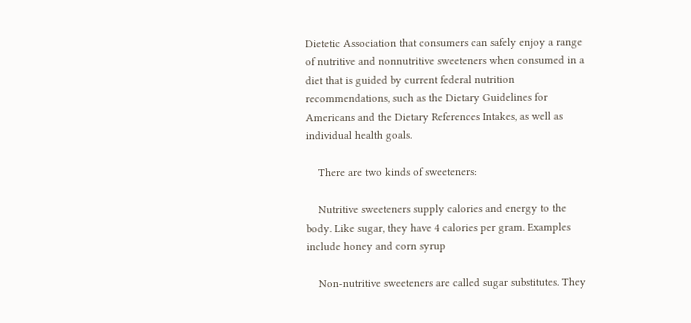Dietetic Association that consumers can safely enjoy a range of nutritive and nonnutritive sweeteners when consumed in a diet that is guided by current federal nutrition recommendations, such as the Dietary Guidelines for Americans and the Dietary References Intakes, as well as individual health goals.

    There are two kinds of sweeteners:

    Nutritive sweeteners supply calories and energy to the body. Like sugar, they have 4 calories per gram. Examples include honey and corn syrup

    Non-nutritive sweeteners are called sugar substitutes. They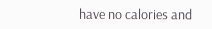have no calories and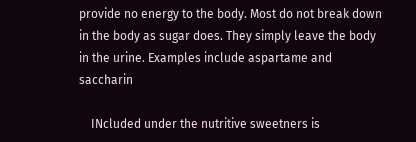provide no energy to the body. Most do not break down in the body as sugar does. They simply leave the body in the urine. Examples include aspartame and saccharin

    INcluded under the nutritive sweetners is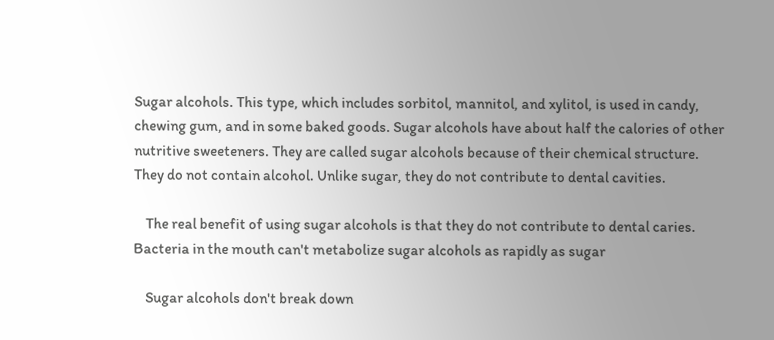Sugar alcohols. This type, which includes sorbitol, mannitol, and xylitol, is used in candy, chewing gum, and in some baked goods. Sugar alcohols have about half the calories of other nutritive sweeteners. They are called sugar alcohols because of their chemical structure. They do not contain alcohol. Unlike sugar, they do not contribute to dental cavities.

    The real benefit of using sugar alcohols is that they do not contribute to dental caries. Bacteria in the mouth can't metabolize sugar alcohols as rapidly as sugar

    Sugar alcohols don't break down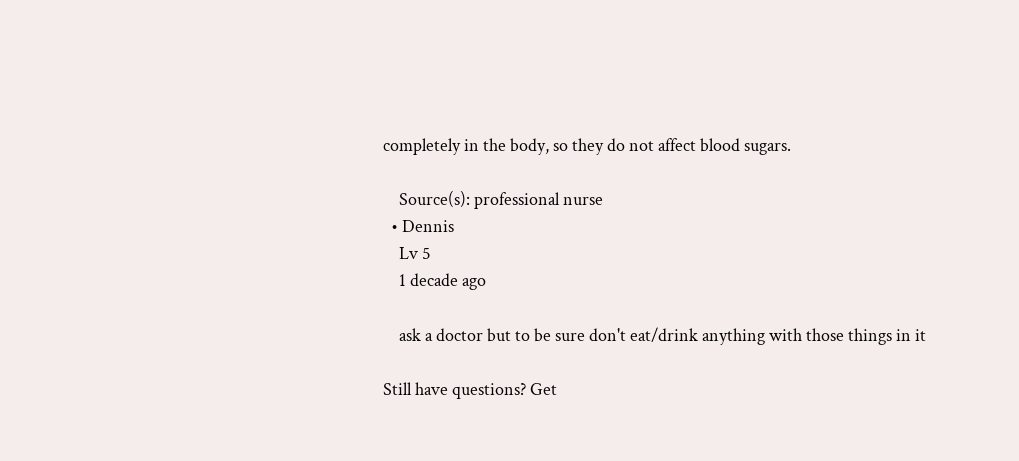completely in the body, so they do not affect blood sugars.

    Source(s): professional nurse
  • Dennis
    Lv 5
    1 decade ago

    ask a doctor but to be sure don't eat/drink anything with those things in it

Still have questions? Get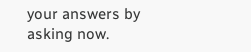your answers by asking now.